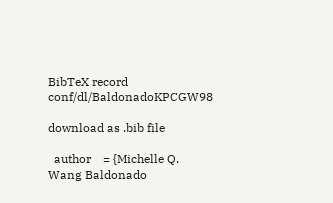BibTeX record conf/dl/BaldonadoKPCGW98

download as .bib file

  author    = {Michelle Q. Wang Baldonado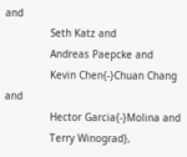and
               Seth Katz and
               Andreas Paepcke and
               Kevin Chen{-}Chuan Chang and
               Hector Garcia{-}Molina and
               Terry Winograd},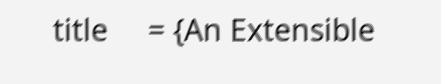title     = {An Extensible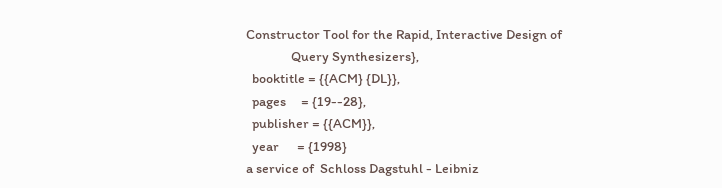Constructor Tool for the Rapid, Interactive Design of
               Query Synthesizers},
  booktitle = {{ACM} {DL}},
  pages     = {19--28},
  publisher = {{ACM}},
  year      = {1998}
a service of  Schloss Dagstuhl - Leibniz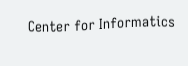Center for Informatics